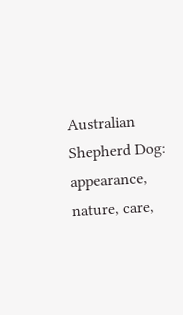Australian Shepherd Dog: appearance, nature, care,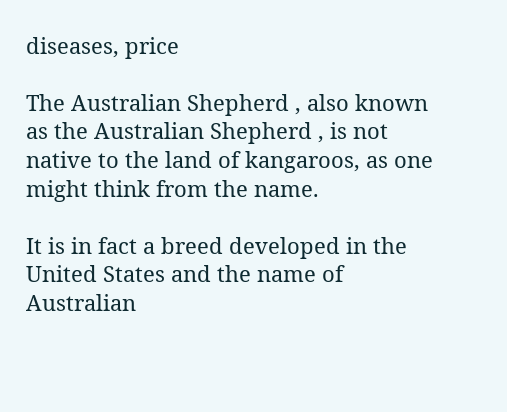diseases, price

The Australian Shepherd , also known as the Australian Shepherd , is not native to the land of kangaroos, as one might think from the name.

It is in fact a breed developed in the United States and the name of Australian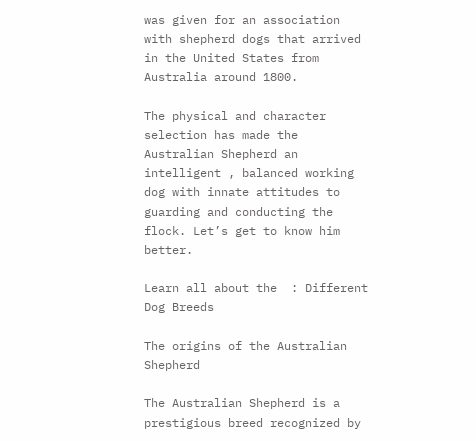was given for an association with shepherd dogs that arrived in the United States from Australia around 1800.

The physical and character selection has made the Australian Shepherd an intelligent , balanced working dog with innate attitudes to guarding and conducting the flock. Let’s get to know him better.

Learn all about the  : Different Dog Breeds

The origins of the Australian Shepherd

The Australian Shepherd is a prestigious breed recognized by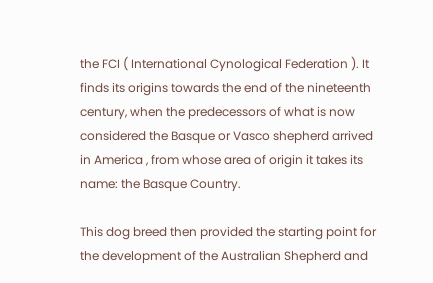the FCI ( International Cynological Federation ). It finds its origins towards the end of the nineteenth century, when the predecessors of what is now considered the Basque or Vasco shepherd arrived in America , from whose area of origin it takes its name: the Basque Country.

This dog breed then provided the starting point for the development of the Australian Shepherd and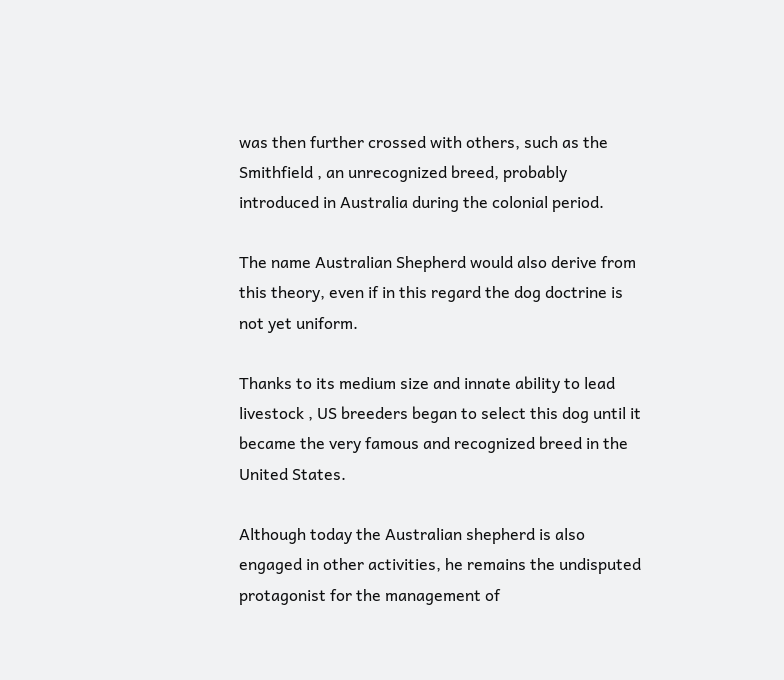was then further crossed with others, such as the Smithfield , an unrecognized breed, probably introduced in Australia during the colonial period.

The name Australian Shepherd would also derive from this theory, even if in this regard the dog doctrine is not yet uniform.

Thanks to its medium size and innate ability to lead livestock , US breeders began to select this dog until it became the very famous and recognized breed in the United States.

Although today the Australian shepherd is also engaged in other activities, he remains the undisputed protagonist for the management of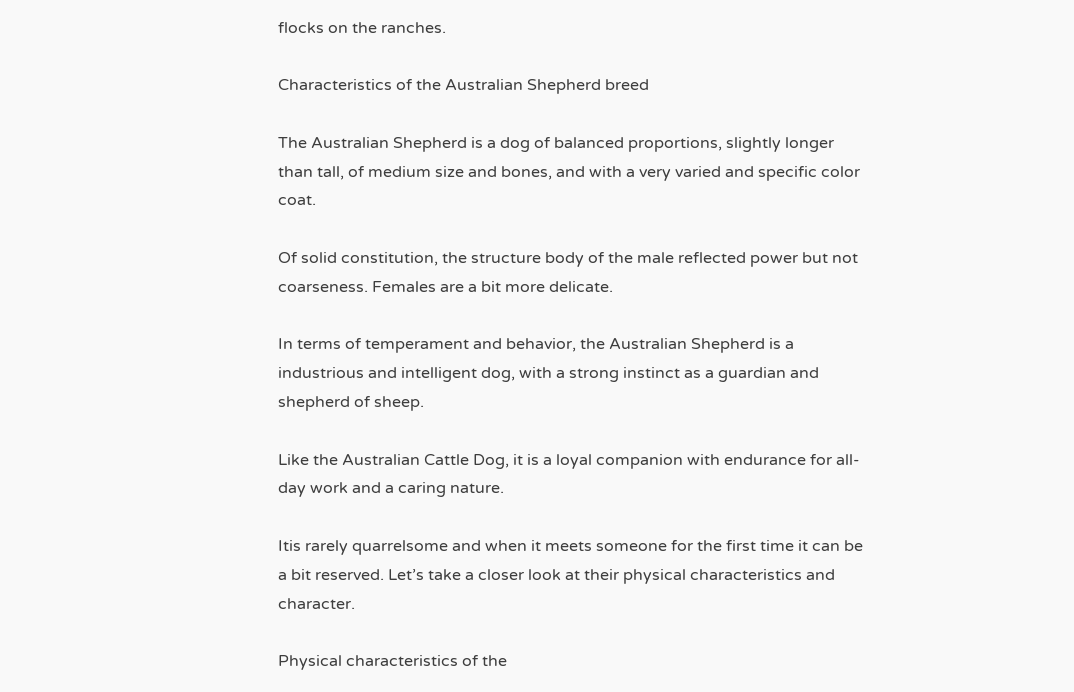flocks on the ranches.

Characteristics of the Australian Shepherd breed

The Australian Shepherd is a dog of balanced proportions, slightly longer than tall, of medium size and bones, and with a very varied and specific color coat.

Of solid constitution, the structure body of the male reflected power but not coarseness. Females are a bit more delicate.

In terms of temperament and behavior, the Australian Shepherd is a industrious and intelligent dog, with a strong instinct as a guardian and shepherd of sheep.

Like the Australian Cattle Dog, it is a loyal companion with endurance for all-day work and a caring nature.

Itis rarely quarrelsome and when it meets someone for the first time it can be a bit reserved. Let’s take a closer look at their physical characteristics and character.

Physical characteristics of the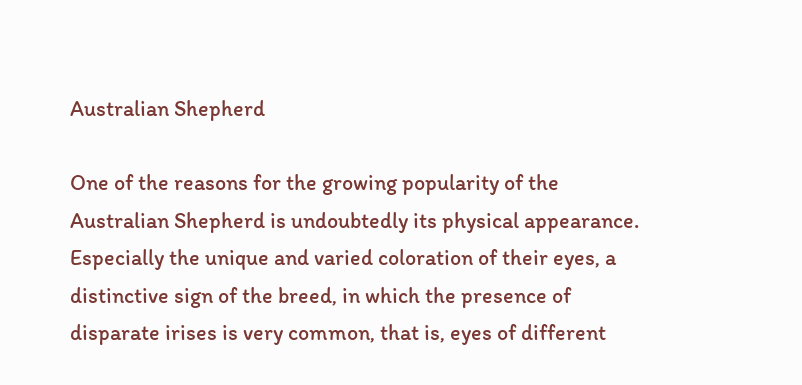Australian Shepherd

One of the reasons for the growing popularity of the Australian Shepherd is undoubtedly its physical appearance. Especially the unique and varied coloration of their eyes, a distinctive sign of the breed, in which the presence of disparate irises is very common, that is, eyes of different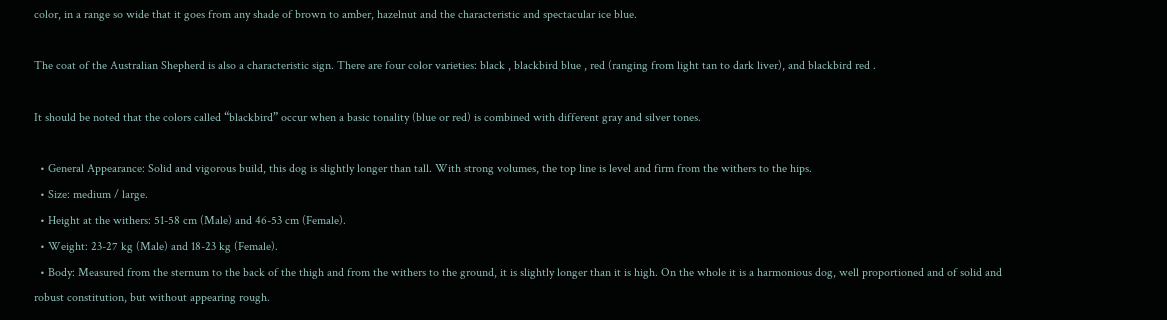color, in a range so wide that it goes from any shade of brown to amber, hazelnut and the characteristic and spectacular ice blue.

The coat of the Australian Shepherd is also a characteristic sign. There are four color varieties: black , blackbird blue , red (ranging from light tan to dark liver), and blackbird red .

It should be noted that the colors called “blackbird” occur when a basic tonality (blue or red) is combined with different gray and silver tones.

  • General Appearance: Solid and vigorous build, this dog is slightly longer than tall. With strong volumes, the top line is level and firm from the withers to the hips.
  • Size: medium / large.
  • Height at the withers: 51-58 cm (Male) and 46-53 cm (Female).
  • Weight: 23-27 kg (Male) and 18-23 kg (Female).
  • Body: Measured from the sternum to the back of the thigh and from the withers to the ground, it is slightly longer than it is high. On the whole it is a harmonious dog, well proportioned and of solid and robust constitution, but without appearing rough.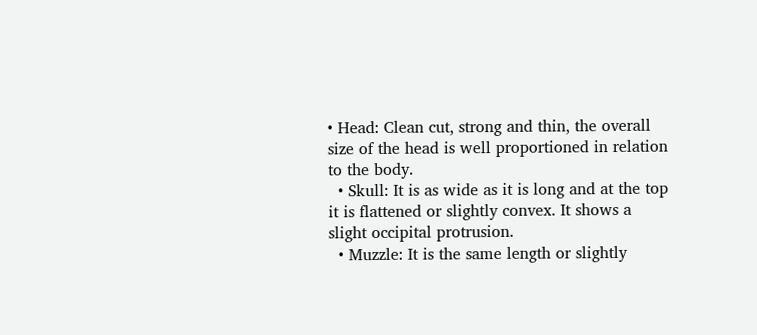• Head: Clean cut, strong and thin, the overall size of the head is well proportioned in relation to the body.
  • Skull: It is as wide as it is long and at the top it is flattened or slightly convex. It shows a slight occipital protrusion.
  • Muzzle: It is the same length or slightly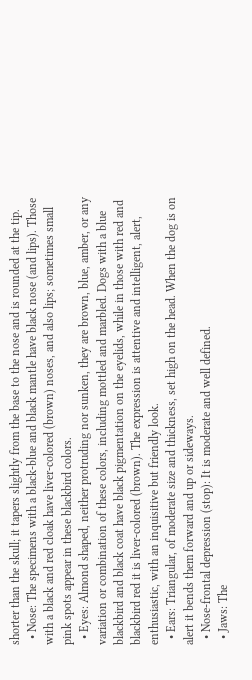shorter than the skull; it tapers slightly from the base to the nose and is rounded at the tip.
  • Nose: The specimens with a black-blue and black mantle have black nose (and lips). Those with a black and red cloak have liver-colored (brown) noses, and also lips; sometimes small pink spots appear in these blackbird colors.
  • Eyes: Almond shaped, neither protruding nor sunken, they are brown, blue, amber, or any variation or combination of these colors, including mottled and marbled. Dogs with a blue blackbird and black coat have black pigmentation on the eyelids, while in those with red and blackbird red it is liver-colored (brown). The expression is attentive and intelligent, alert, enthusiastic, with an inquisitive but friendly look.
  • Ears: Triangular, of moderate size and thickness, set high on the head. When the dog is on alert it bends them forward and up or sideways.
  • Nose-frontal depression (stop): It is moderate and well defined.
  • Jaws: The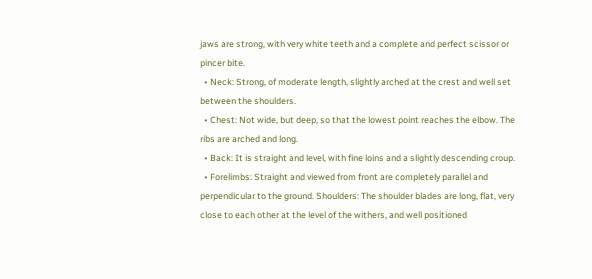jaws are strong, with very white teeth and a complete and perfect scissor or pincer bite.
  • Neck: Strong, of moderate length, slightly arched at the crest and well set between the shoulders.
  • Chest: Not wide, but deep, so that the lowest point reaches the elbow. The ribs are arched and long.
  • Back: It is straight and level, with fine loins and a slightly descending croup.
  • Forelimbs: Straight and viewed from front are completely parallel and perpendicular to the ground. Shoulders: The shoulder blades are long, flat, very close to each other at the level of the withers, and well positioned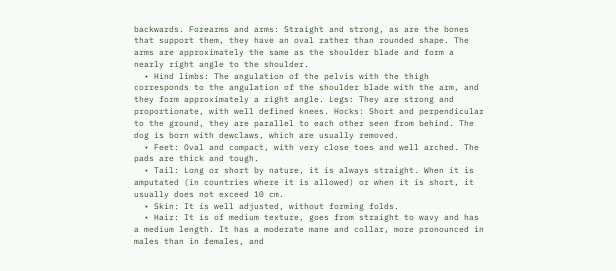backwards. Forearms and arms: Straight and strong, as are the bones that support them, they have an oval rather than rounded shape. The arms are approximately the same as the shoulder blade and form a nearly right angle to the shoulder.
  • Hind limbs: The angulation of the pelvis with the thigh corresponds to the angulation of the shoulder blade with the arm, and they form approximately a right angle. Legs: They are strong and proportionate, with well defined knees. Hocks: Short and perpendicular to the ground, they are parallel to each other seen from behind. The dog is born with dewclaws, which are usually removed.
  • Feet: Oval and compact, with very close toes and well arched. The pads are thick and tough.
  • Tail: Long or short by nature, it is always straight. When it is amputated (in countries where it is allowed) or when it is short, it usually does not exceed 10 cm.
  • Skin: It is well adjusted, without forming folds.
  • Hair: It is of medium texture, goes from straight to wavy and has a medium length. It has a moderate mane and collar, more pronounced in males than in females, and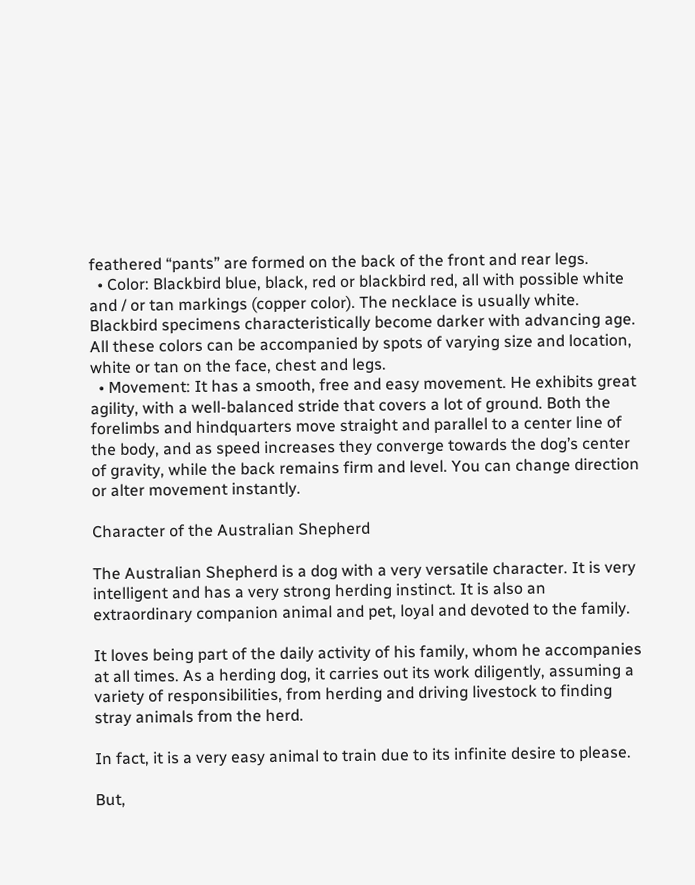feathered “pants” are formed on the back of the front and rear legs.
  • Color: Blackbird blue, black, red or blackbird red, all with possible white and / or tan markings (copper color). The necklace is usually white. Blackbird specimens characteristically become darker with advancing age. All these colors can be accompanied by spots of varying size and location, white or tan on the face, chest and legs.
  • Movement: It has a smooth, free and easy movement. He exhibits great agility, with a well-balanced stride that covers a lot of ground. Both the forelimbs and hindquarters move straight and parallel to a center line of the body, and as speed increases they converge towards the dog’s center of gravity, while the back remains firm and level. You can change direction or alter movement instantly.

Character of the Australian Shepherd

The Australian Shepherd is a dog with a very versatile character. It is very intelligent and has a very strong herding instinct. It is also an extraordinary companion animal and pet, loyal and devoted to the family.

It loves being part of the daily activity of his family, whom he accompanies at all times. As a herding dog, it carries out its work diligently, assuming a variety of responsibilities, from herding and driving livestock to finding stray animals from the herd.

In fact, it is a very easy animal to train due to its infinite desire to please.

But,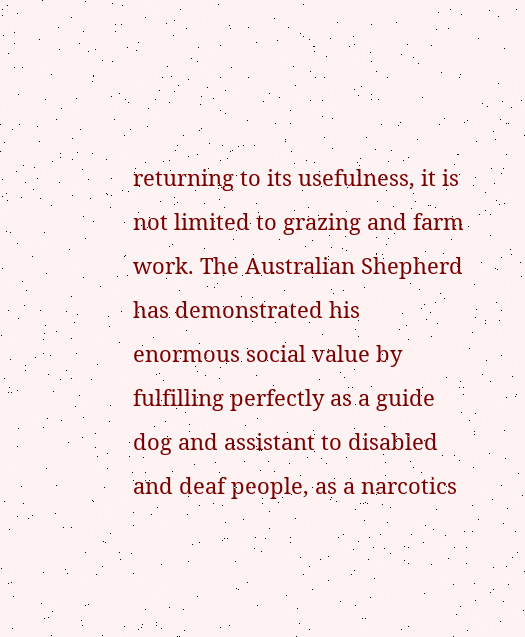returning to its usefulness, it is not limited to grazing and farm work. The Australian Shepherd has demonstrated his enormous social value by fulfilling perfectly as a guide dog and assistant to disabled and deaf people, as a narcotics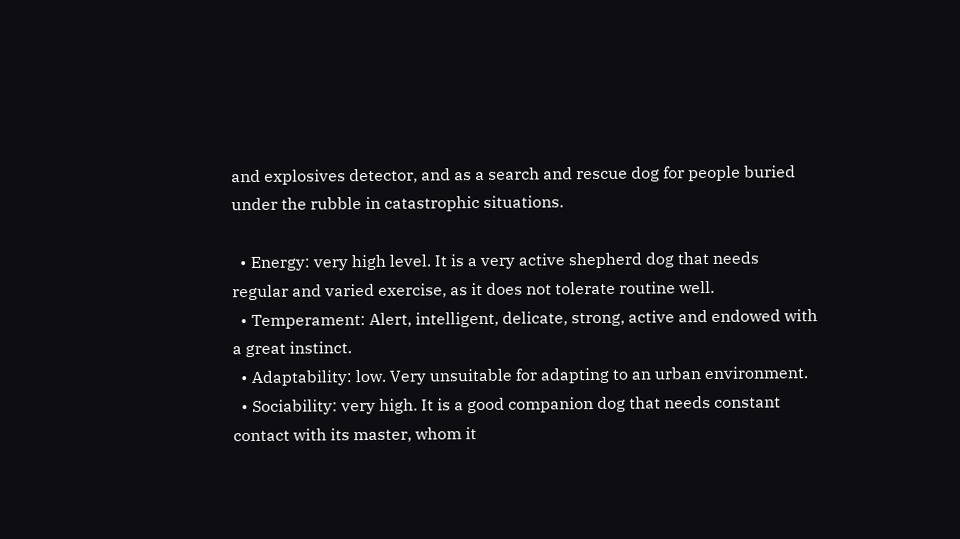and explosives detector, and as a search and rescue dog for people buried under the rubble in catastrophic situations.

  • Energy: very high level. It is a very active shepherd dog that needs regular and varied exercise, as it does not tolerate routine well.
  • Temperament: Alert, intelligent, delicate, strong, active and endowed with a great instinct.
  • Adaptability: low. Very unsuitable for adapting to an urban environment.
  • Sociability: very high. It is a good companion dog that needs constant contact with its master, whom it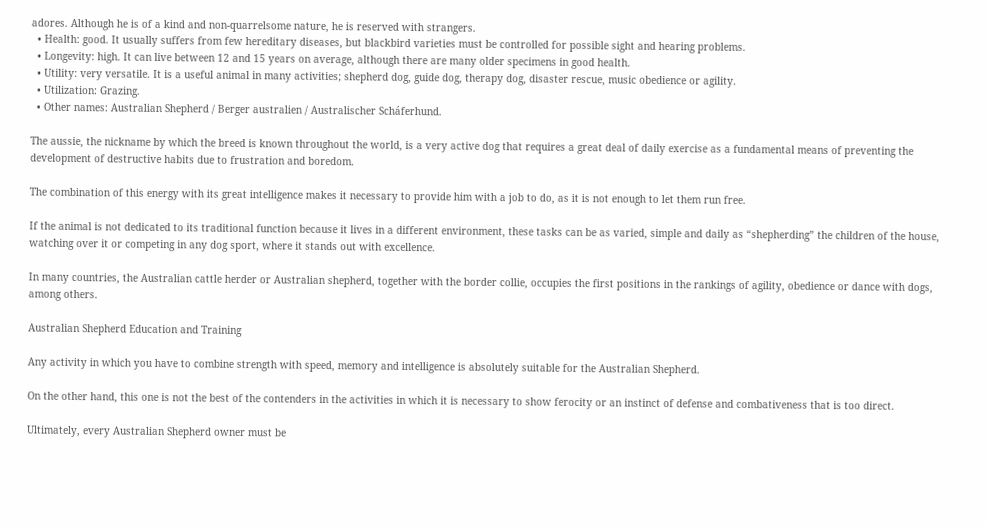adores. Although he is of a kind and non-quarrelsome nature, he is reserved with strangers.
  • Health: good. It usually suffers from few hereditary diseases, but blackbird varieties must be controlled for possible sight and hearing problems.
  • Longevity: high. It can live between 12 and 15 years on average, although there are many older specimens in good health.
  • Utility: very versatile. It is a useful animal in many activities; shepherd dog, guide dog, therapy dog, disaster rescue, music obedience or agility.
  • Utilization: Grazing.
  • Other names: Australian Shepherd / Berger australien / Australischer Scháferhund.

The aussie, the nickname by which the breed is known throughout the world, is a very active dog that requires a great deal of daily exercise as a fundamental means of preventing the development of destructive habits due to frustration and boredom.

The combination of this energy with its great intelligence makes it necessary to provide him with a job to do, as it is not enough to let them run free.

If the animal is not dedicated to its traditional function because it lives in a different environment, these tasks can be as varied, simple and daily as “shepherding” the children of the house, watching over it or competing in any dog sport, where it stands out with excellence.

In many countries, the Australian cattle herder or Australian shepherd, together with the border collie, occupies the first positions in the rankings of agility, obedience or dance with dogs, among others.

Australian Shepherd Education and Training

Any activity in which you have to combine strength with speed, memory and intelligence is absolutely suitable for the Australian Shepherd.

On the other hand, this one is not the best of the contenders in the activities in which it is necessary to show ferocity or an instinct of defense and combativeness that is too direct.

Ultimately, every Australian Shepherd owner must be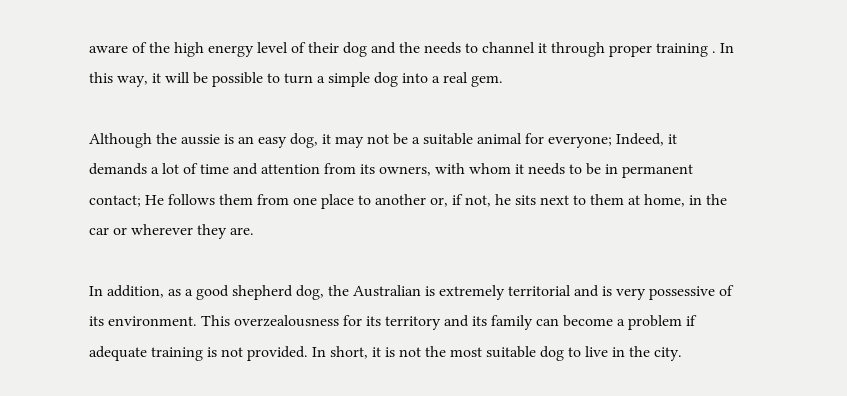aware of the high energy level of their dog and the needs to channel it through proper training . In this way, it will be possible to turn a simple dog into a real gem.

Although the aussie is an easy dog, it may not be a suitable animal for everyone; Indeed, it demands a lot of time and attention from its owners, with whom it needs to be in permanent contact; He follows them from one place to another or, if not, he sits next to them at home, in the car or wherever they are.

In addition, as a good shepherd dog, the Australian is extremely territorial and is very possessive of its environment. This overzealousness for its territory and its family can become a problem if adequate training is not provided. In short, it is not the most suitable dog to live in the city.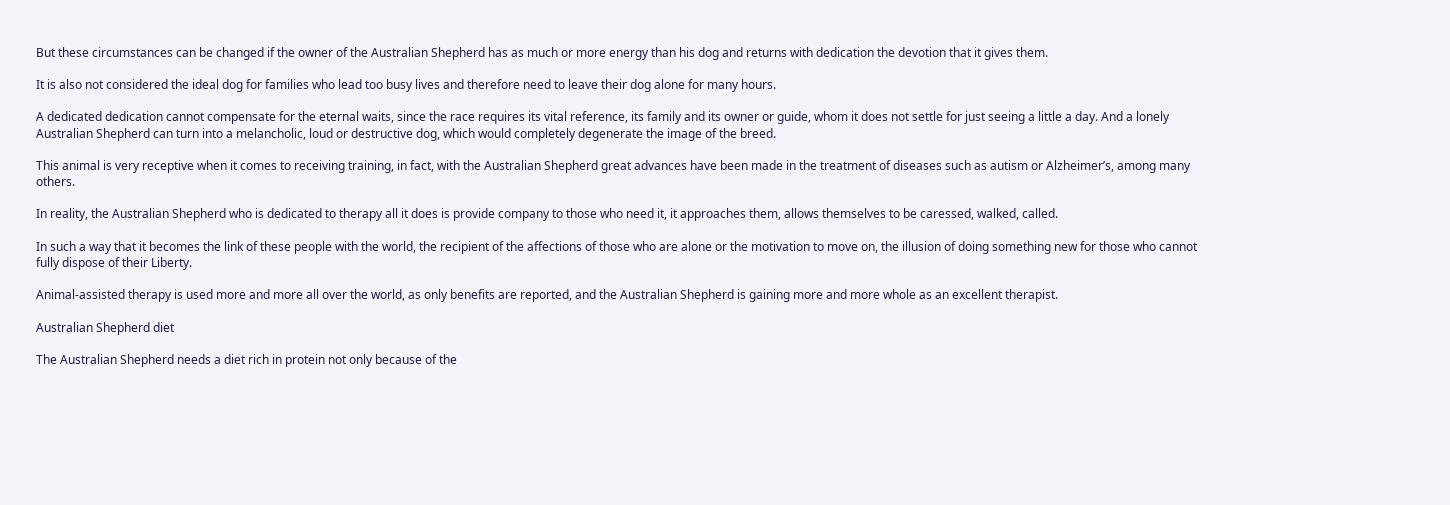But these circumstances can be changed if the owner of the Australian Shepherd has as much or more energy than his dog and returns with dedication the devotion that it gives them.

It is also not considered the ideal dog for families who lead too busy lives and therefore need to leave their dog alone for many hours.

A dedicated dedication cannot compensate for the eternal waits, since the race requires its vital reference, its family and its owner or guide, whom it does not settle for just seeing a little a day. And a lonely Australian Shepherd can turn into a melancholic, loud or destructive dog, which would completely degenerate the image of the breed.

This animal is very receptive when it comes to receiving training, in fact, with the Australian Shepherd great advances have been made in the treatment of diseases such as autism or Alzheimer’s, among many others.

In reality, the Australian Shepherd who is dedicated to therapy all it does is provide company to those who need it, it approaches them, allows themselves to be caressed, walked, called.

In such a way that it becomes the link of these people with the world, the recipient of the affections of those who are alone or the motivation to move on, the illusion of doing something new for those who cannot fully dispose of their Liberty.

Animal-assisted therapy is used more and more all over the world, as only benefits are reported, and the Australian Shepherd is gaining more and more whole as an excellent therapist.

Australian Shepherd diet

The Australian Shepherd needs a diet rich in protein not only because of the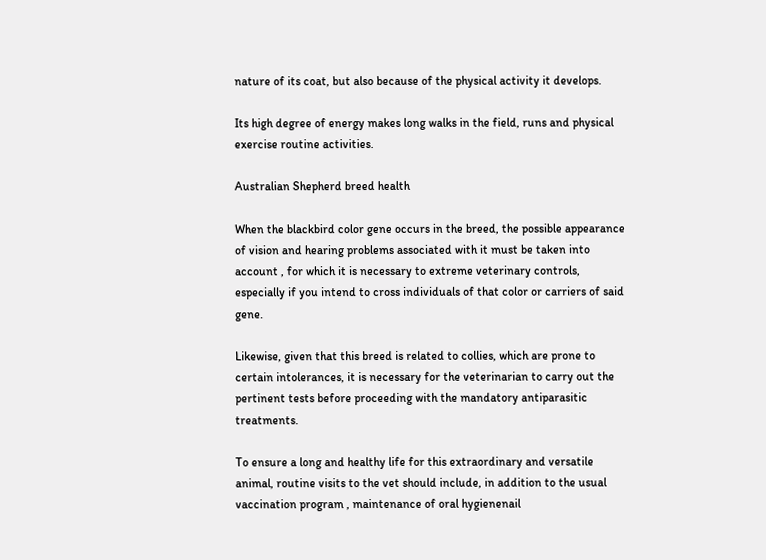nature of its coat, but also because of the physical activity it develops.

Its high degree of energy makes long walks in the field, runs and physical exercise routine activities.

Australian Shepherd breed health

When the blackbird color gene occurs in the breed, the possible appearance of vision and hearing problems associated with it must be taken into account , for which it is necessary to extreme veterinary controls, especially if you intend to cross individuals of that color or carriers of said gene.

Likewise, given that this breed is related to collies, which are prone to certain intolerances, it is necessary for the veterinarian to carry out the pertinent tests before proceeding with the mandatory antiparasitic treatments.

To ensure a long and healthy life for this extraordinary and versatile animal, routine visits to the vet should include, in addition to the usual vaccination program , maintenance of oral hygienenail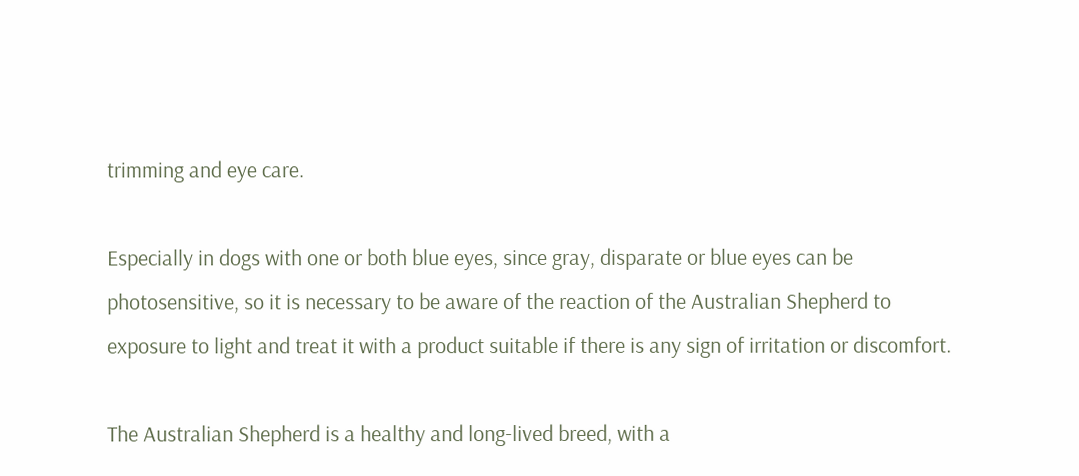trimming and eye care.

Especially in dogs with one or both blue eyes, since gray, disparate or blue eyes can be photosensitive, so it is necessary to be aware of the reaction of the Australian Shepherd to exposure to light and treat it with a product suitable if there is any sign of irritation or discomfort.

The Australian Shepherd is a healthy and long-lived breed, with a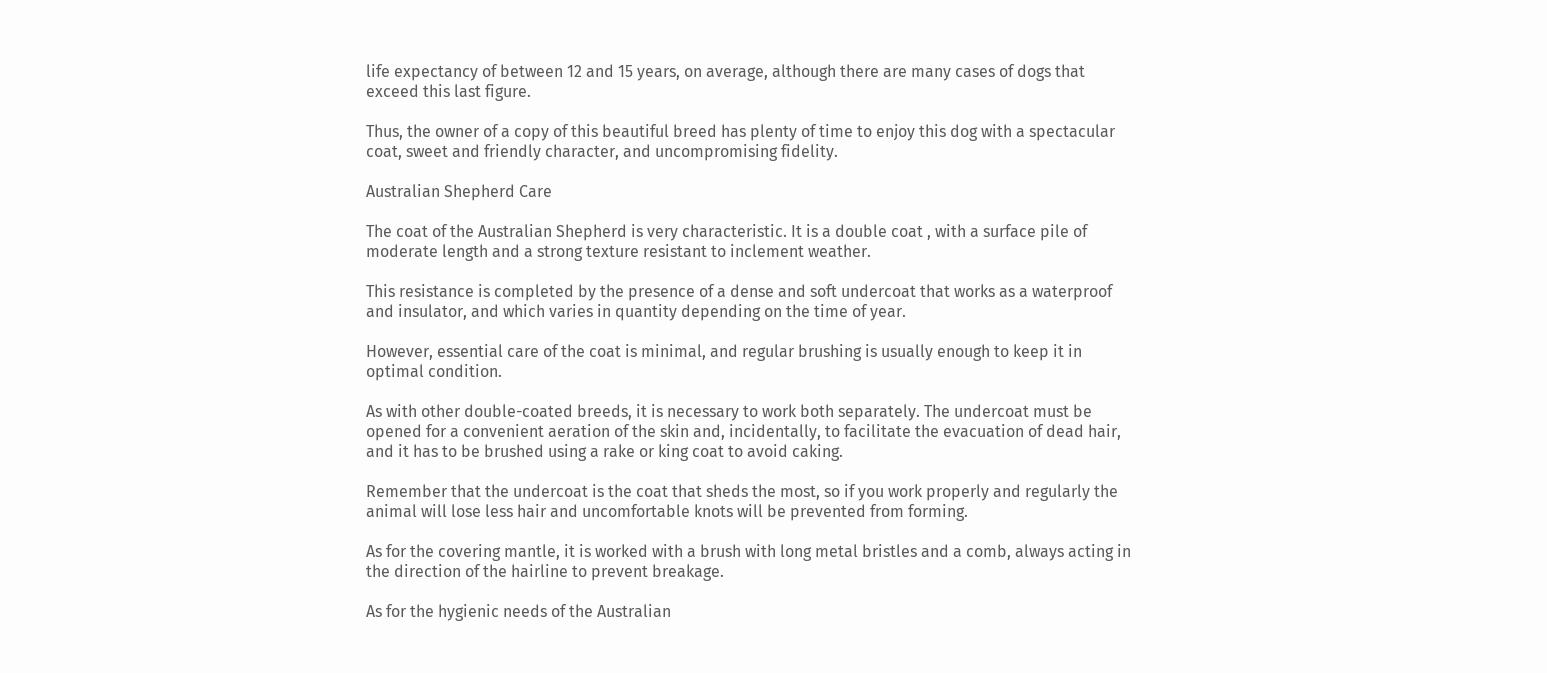life expectancy of between 12 and 15 years, on average, although there are many cases of dogs that exceed this last figure.

Thus, the owner of a copy of this beautiful breed has plenty of time to enjoy this dog with a spectacular coat, sweet and friendly character, and uncompromising fidelity.

Australian Shepherd Care

The coat of the Australian Shepherd is very characteristic. It is a double coat , with a surface pile of moderate length and a strong texture resistant to inclement weather.

This resistance is completed by the presence of a dense and soft undercoat that works as a waterproof and insulator, and which varies in quantity depending on the time of year.

However, essential care of the coat is minimal, and regular brushing is usually enough to keep it in optimal condition.

As with other double-coated breeds, it is necessary to work both separately. The undercoat must be opened for a convenient aeration of the skin and, incidentally, to facilitate the evacuation of dead hair, and it has to be brushed using a rake or king coat to avoid caking.

Remember that the undercoat is the coat that sheds the most, so if you work properly and regularly the animal will lose less hair and uncomfortable knots will be prevented from forming.

As for the covering mantle, it is worked with a brush with long metal bristles and a comb, always acting in the direction of the hairline to prevent breakage.

As for the hygienic needs of the Australian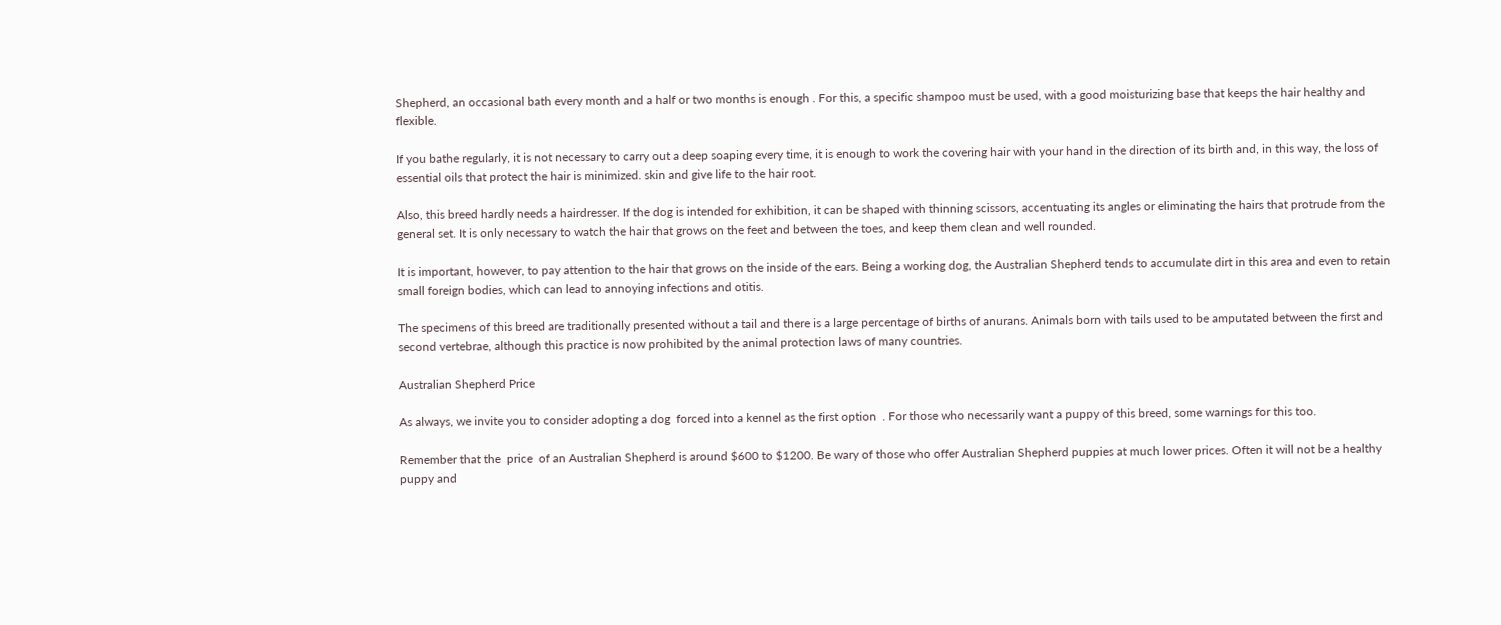Shepherd, an occasional bath every month and a half or two months is enough . For this, a specific shampoo must be used, with a good moisturizing base that keeps the hair healthy and flexible.

If you bathe regularly, it is not necessary to carry out a deep soaping every time, it is enough to work the covering hair with your hand in the direction of its birth and, in this way, the loss of essential oils that protect the hair is minimized. skin and give life to the hair root.

Also, this breed hardly needs a hairdresser. If the dog is intended for exhibition, it can be shaped with thinning scissors, accentuating its angles or eliminating the hairs that protrude from the general set. It is only necessary to watch the hair that grows on the feet and between the toes, and keep them clean and well rounded.

It is important, however, to pay attention to the hair that grows on the inside of the ears. Being a working dog, the Australian Shepherd tends to accumulate dirt in this area and even to retain small foreign bodies, which can lead to annoying infections and otitis.

The specimens of this breed are traditionally presented without a tail and there is a large percentage of births of anurans. Animals born with tails used to be amputated between the first and second vertebrae, although this practice is now prohibited by the animal protection laws of many countries.

Australian Shepherd Price

As always, we invite you to consider adopting a dog  forced into a kennel as the first option  . For those who necessarily want a puppy of this breed, some warnings for this too.

Remember that the  price  of an Australian Shepherd is around $600 to $1200. Be wary of those who offer Australian Shepherd puppies at much lower prices. Often it will not be a healthy puppy and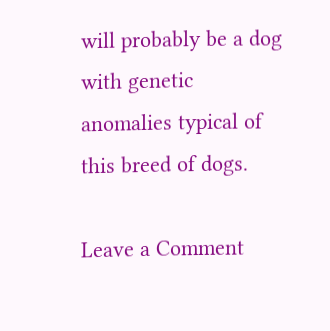will probably be a dog with genetic anomalies typical of this breed of dogs.

Leave a Comment